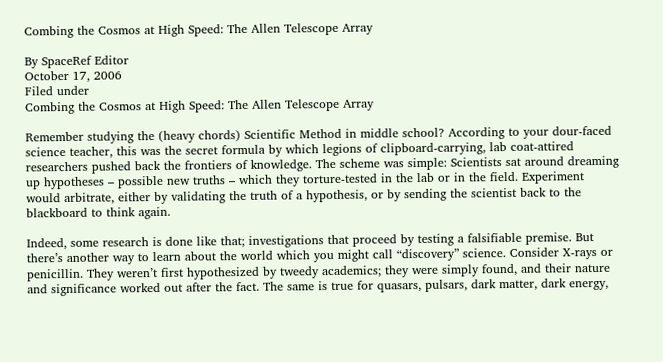Combing the Cosmos at High Speed: The Allen Telescope Array

By SpaceRef Editor
October 17, 2006
Filed under
Combing the Cosmos at High Speed: The Allen Telescope Array

Remember studying the (heavy chords) Scientific Method in middle school? According to your dour-faced science teacher, this was the secret formula by which legions of clipboard-carrying, lab coat-attired researchers pushed back the frontiers of knowledge. The scheme was simple: Scientists sat around dreaming up hypotheses – possible new truths – which they torture-tested in the lab or in the field. Experiment would arbitrate, either by validating the truth of a hypothesis, or by sending the scientist back to the blackboard to think again.

Indeed, some research is done like that; investigations that proceed by testing a falsifiable premise. But there’s another way to learn about the world which you might call “discovery” science. Consider X-rays or penicillin. They weren’t first hypothesized by tweedy academics; they were simply found, and their nature and significance worked out after the fact. The same is true for quasars, pulsars, dark matter, dark energy,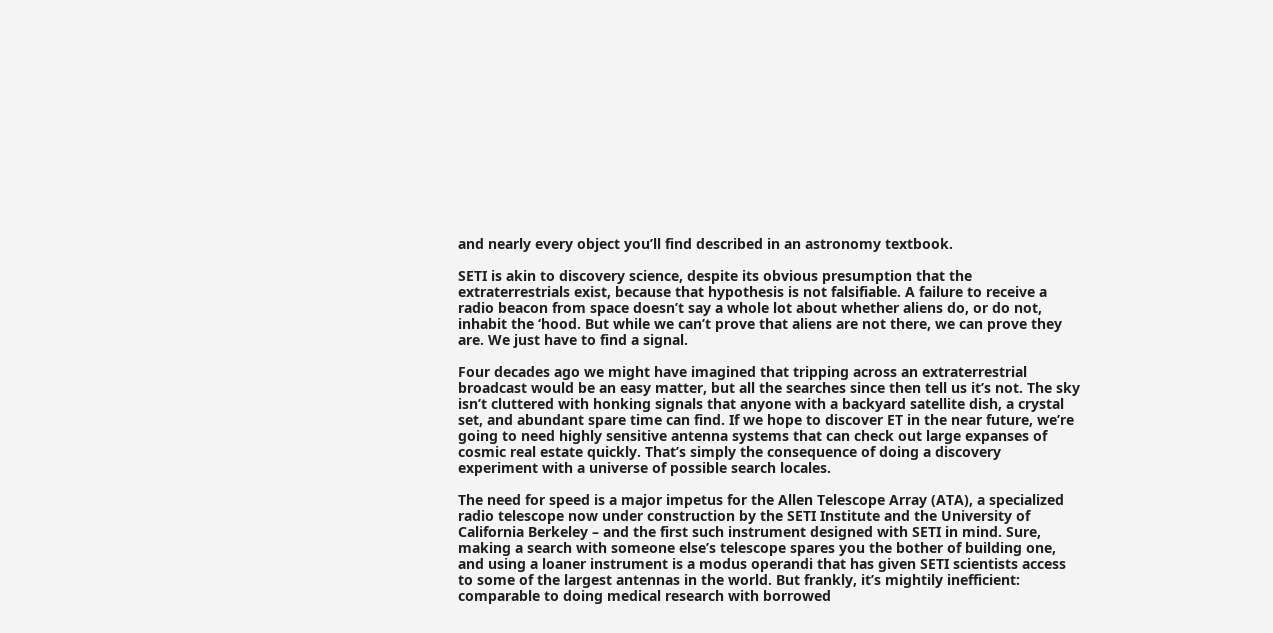and nearly every object you’ll find described in an astronomy textbook.

SETI is akin to discovery science, despite its obvious presumption that the extraterrestrials exist, because that hypothesis is not falsifiable. A failure to receive a radio beacon from space doesn’t say a whole lot about whether aliens do, or do not, inhabit the ‘hood. But while we can’t prove that aliens are not there, we can prove they are. We just have to find a signal.

Four decades ago we might have imagined that tripping across an extraterrestrial broadcast would be an easy matter, but all the searches since then tell us it’s not. The sky isn’t cluttered with honking signals that anyone with a backyard satellite dish, a crystal set, and abundant spare time can find. If we hope to discover ET in the near future, we’re going to need highly sensitive antenna systems that can check out large expanses of cosmic real estate quickly. That’s simply the consequence of doing a discovery experiment with a universe of possible search locales.

The need for speed is a major impetus for the Allen Telescope Array (ATA), a specialized radio telescope now under construction by the SETI Institute and the University of California Berkeley – and the first such instrument designed with SETI in mind. Sure, making a search with someone else’s telescope spares you the bother of building one, and using a loaner instrument is a modus operandi that has given SETI scientists access to some of the largest antennas in the world. But frankly, it’s mightily inefficient: comparable to doing medical research with borrowed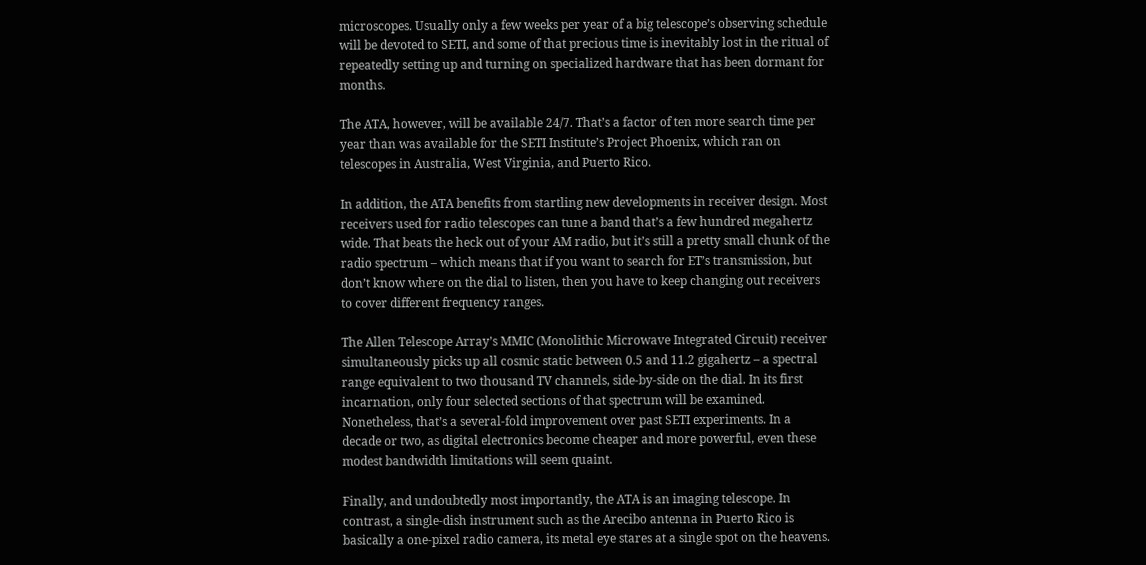microscopes. Usually only a few weeks per year of a big telescope’s observing schedule will be devoted to SETI, and some of that precious time is inevitably lost in the ritual of repeatedly setting up and turning on specialized hardware that has been dormant for months.

The ATA, however, will be available 24/7. That’s a factor of ten more search time per year than was available for the SETI Institute’s Project Phoenix, which ran on telescopes in Australia, West Virginia, and Puerto Rico.

In addition, the ATA benefits from startling new developments in receiver design. Most receivers used for radio telescopes can tune a band that’s a few hundred megahertz wide. That beats the heck out of your AM radio, but it’s still a pretty small chunk of the radio spectrum – which means that if you want to search for ET’s transmission, but don’t know where on the dial to listen, then you have to keep changing out receivers to cover different frequency ranges.

The Allen Telescope Array’s MMIC (Monolithic Microwave Integrated Circuit) receiver simultaneously picks up all cosmic static between 0.5 and 11.2 gigahertz – a spectral range equivalent to two thousand TV channels, side-by-side on the dial. In its first incarnation, only four selected sections of that spectrum will be examined. Nonetheless, that’s a several-fold improvement over past SETI experiments. In a decade or two, as digital electronics become cheaper and more powerful, even these modest bandwidth limitations will seem quaint.

Finally, and undoubtedly most importantly, the ATA is an imaging telescope. In contrast, a single-dish instrument such as the Arecibo antenna in Puerto Rico is basically a one-pixel radio camera, its metal eye stares at a single spot on the heavens.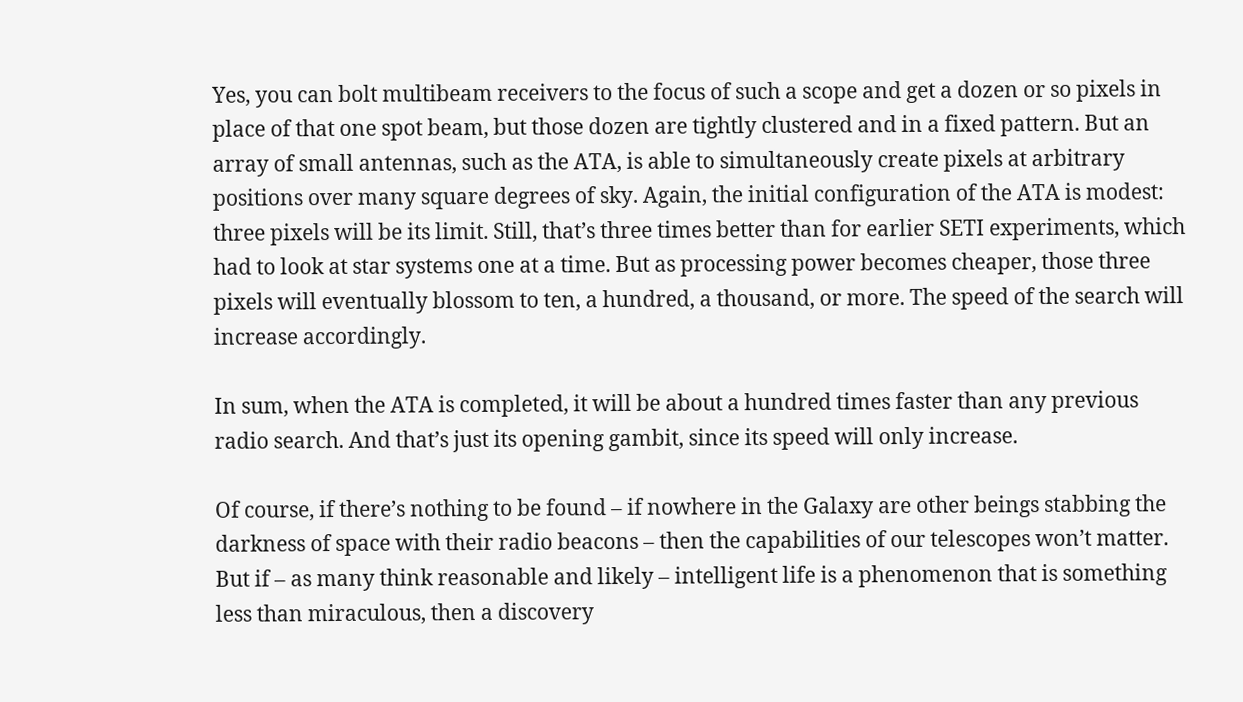Yes, you can bolt multibeam receivers to the focus of such a scope and get a dozen or so pixels in place of that one spot beam, but those dozen are tightly clustered and in a fixed pattern. But an array of small antennas, such as the ATA, is able to simultaneously create pixels at arbitrary positions over many square degrees of sky. Again, the initial configuration of the ATA is modest: three pixels will be its limit. Still, that’s three times better than for earlier SETI experiments, which had to look at star systems one at a time. But as processing power becomes cheaper, those three pixels will eventually blossom to ten, a hundred, a thousand, or more. The speed of the search will increase accordingly.

In sum, when the ATA is completed, it will be about a hundred times faster than any previous radio search. And that’s just its opening gambit, since its speed will only increase.

Of course, if there’s nothing to be found – if nowhere in the Galaxy are other beings stabbing the darkness of space with their radio beacons – then the capabilities of our telescopes won’t matter. But if – as many think reasonable and likely – intelligent life is a phenomenon that is something less than miraculous, then a discovery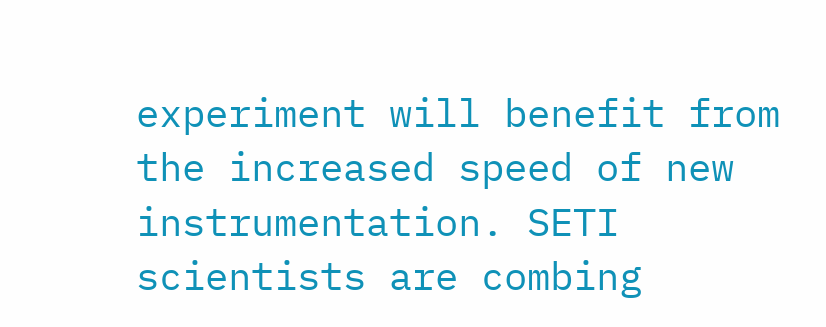experiment will benefit from the increased speed of new instrumentation. SETI scientists are combing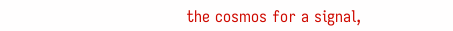the cosmos for a signal,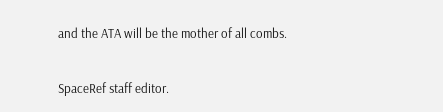and the ATA will be the mother of all combs.

SpaceRef staff editor.